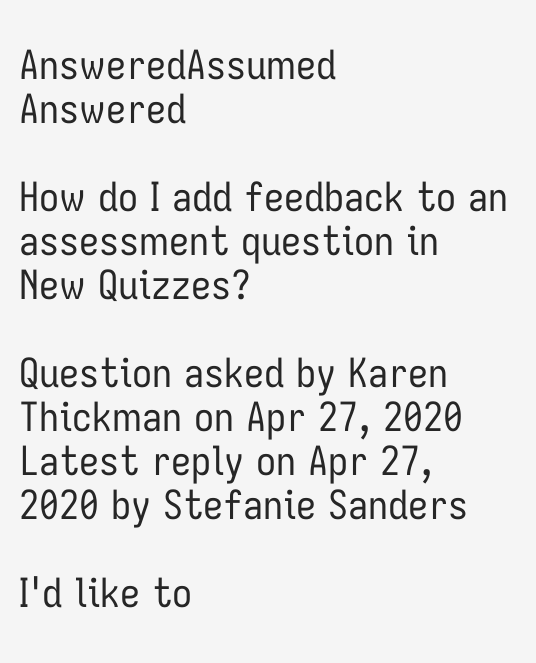AnsweredAssumed Answered

How do I add feedback to an assessment question in New Quizzes?

Question asked by Karen Thickman on Apr 27, 2020
Latest reply on Apr 27, 2020 by Stefanie Sanders

I'd like to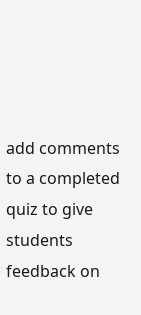add comments to a completed quiz to give students feedback on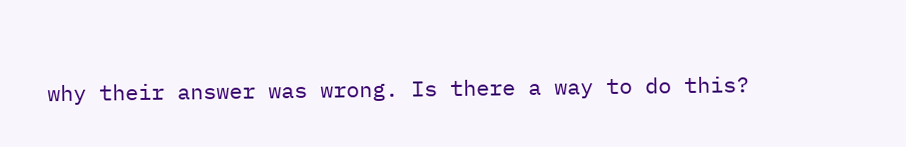why their answer was wrong. Is there a way to do this?